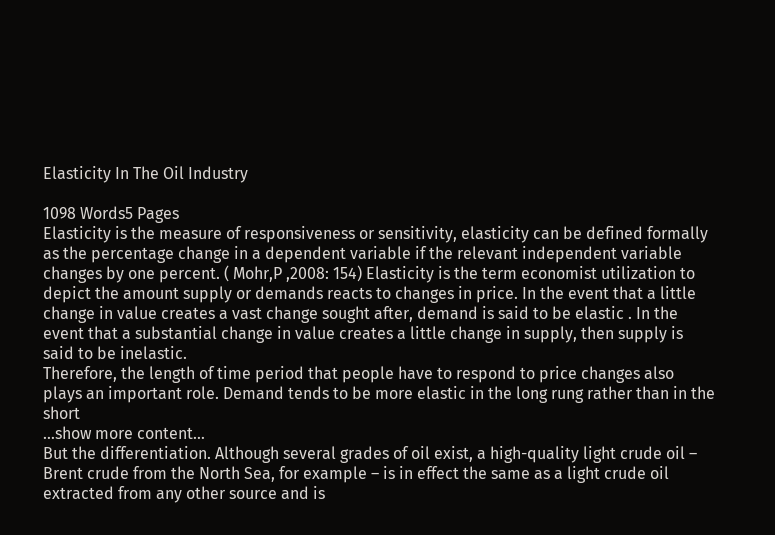Elasticity In The Oil Industry

1098 Words5 Pages
Elasticity is the measure of responsiveness or sensitivity, elasticity can be defined formally as the percentage change in a dependent variable if the relevant independent variable changes by one percent. ( Mohr,P ,2008: 154) Elasticity is the term economist utilization to depict the amount supply or demands reacts to changes in price. In the event that a little change in value creates a vast change sought after, demand is said to be elastic . In the event that a substantial change in value creates a little change in supply, then supply is said to be inelastic.
Therefore, the length of time period that people have to respond to price changes also plays an important role. Demand tends to be more elastic in the long rung rather than in the short
…show more content…
But the differentiation. Although several grades of oil exist, a high-quality light crude oil – Brent crude from the North Sea, for example – is in effect the same as a light crude oil extracted from any other source and is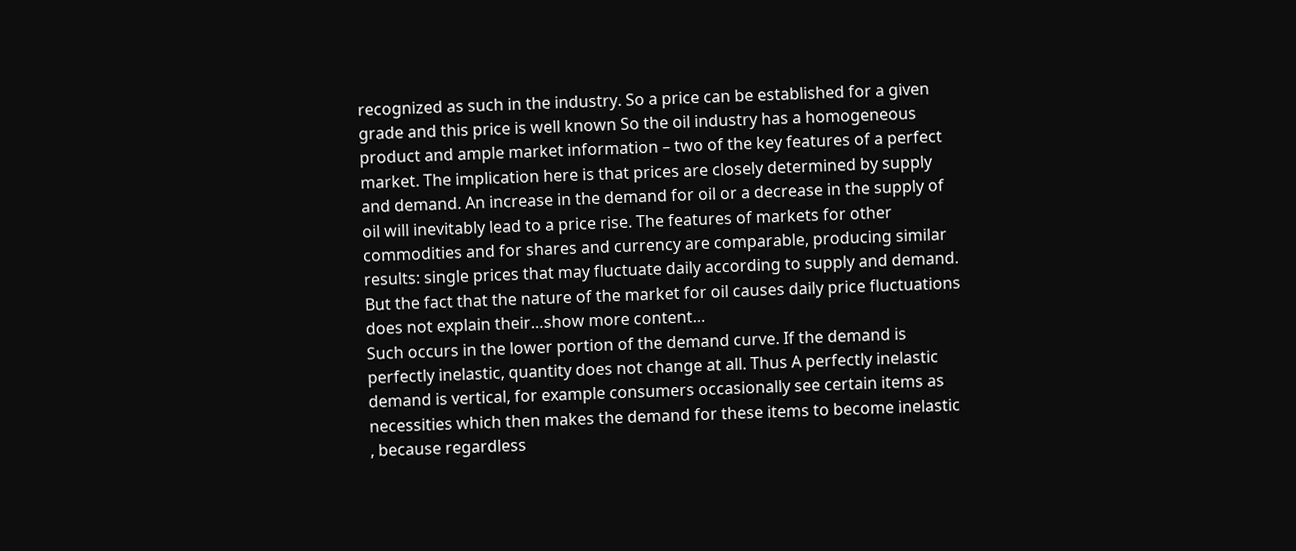recognized as such in the industry. So a price can be established for a given grade and this price is well known So the oil industry has a homogeneous product and ample market information – two of the key features of a perfect market. The implication here is that prices are closely determined by supply and demand. An increase in the demand for oil or a decrease in the supply of oil will inevitably lead to a price rise. The features of markets for other commodities and for shares and currency are comparable, producing similar results: single prices that may fluctuate daily according to supply and demand. But the fact that the nature of the market for oil causes daily price fluctuations does not explain their…show more content…
Such occurs in the lower portion of the demand curve. If the demand is perfectly inelastic, quantity does not change at all. Thus A perfectly inelastic demand is vertical, for example consumers occasionally see certain items as necessities which then makes the demand for these items to become inelastic , because regardless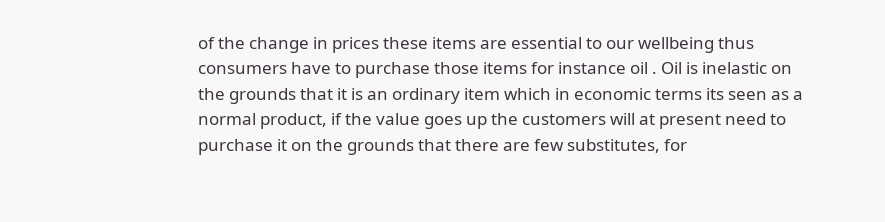of the change in prices these items are essential to our wellbeing thus consumers have to purchase those items for instance oil . Oil is inelastic on the grounds that it is an ordinary item which in economic terms its seen as a normal product, if the value goes up the customers will at present need to purchase it on the grounds that there are few substitutes, for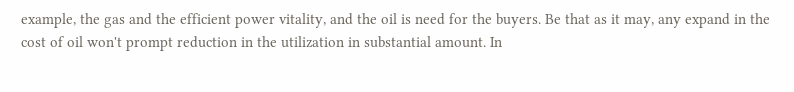example, the gas and the efficient power vitality, and the oil is need for the buyers. Be that as it may, any expand in the cost of oil won't prompt reduction in the utilization in substantial amount. In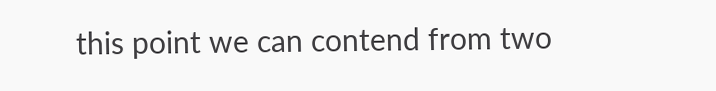this point we can contend from two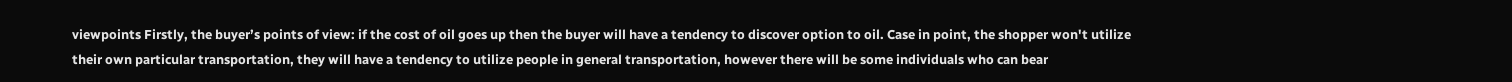viewpoints Firstly, the buyer’s points of view: if the cost of oil goes up then the buyer will have a tendency to discover option to oil. Case in point, the shopper won't utilize their own particular transportation, they will have a tendency to utilize people in general transportation, however there will be some individuals who can bear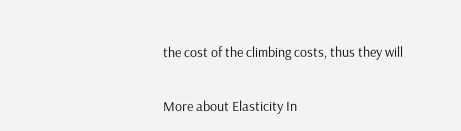the cost of the climbing costs, thus they will

More about Elasticity In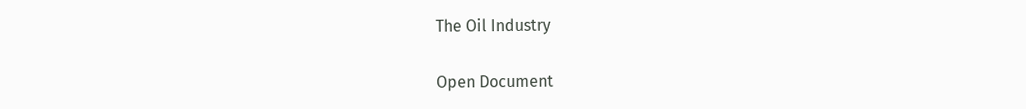The Oil Industry

Open Document